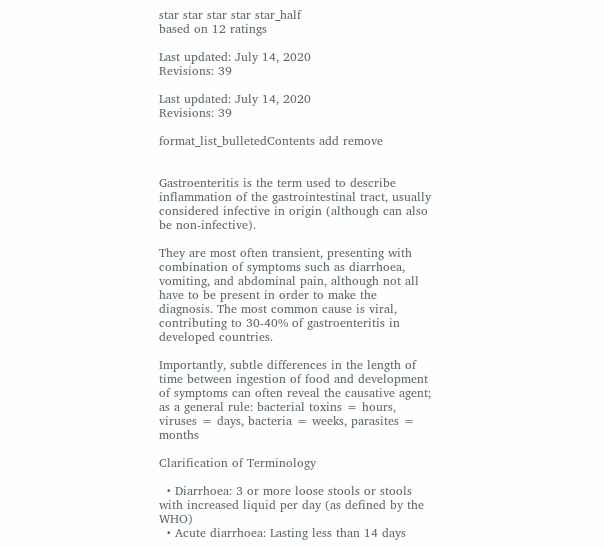star star star star star_half
based on 12 ratings

Last updated: July 14, 2020
Revisions: 39

Last updated: July 14, 2020
Revisions: 39

format_list_bulletedContents add remove


Gastroenteritis is the term used to describe inflammation of the gastrointestinal tract, usually considered infective in origin (although can also be non-infective).

They are most often transient, presenting with combination of symptoms such as diarrhoea, vomiting, and abdominal pain, although not all have to be present in order to make the diagnosis. The most common cause is viral, contributing to 30-40% of gastroenteritis in developed countries.

Importantly, subtle differences in the length of time between ingestion of food and development of symptoms can often reveal the causative agent; as a general rule: bacterial toxins = hours, viruses = days, bacteria = weeks, parasites = months

Clarification of Terminology

  • Diarrhoea: 3 or more loose stools or stools with increased liquid per day (as defined by the WHO)
  • Acute diarrhoea: Lasting less than 14 days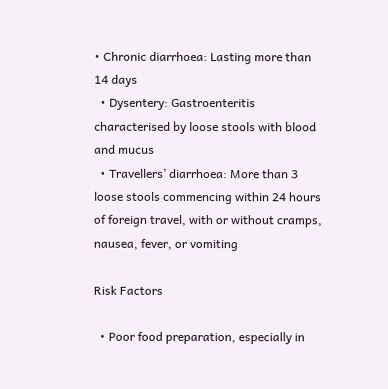• Chronic diarrhoea: Lasting more than 14 days
  • Dysentery: Gastroenteritis characterised by loose stools with blood and mucus
  • Travellers’ diarrhoea: More than 3 loose stools commencing within 24 hours of foreign travel, with or without cramps, nausea, fever, or vomiting

Risk Factors

  • Poor food preparation, especially in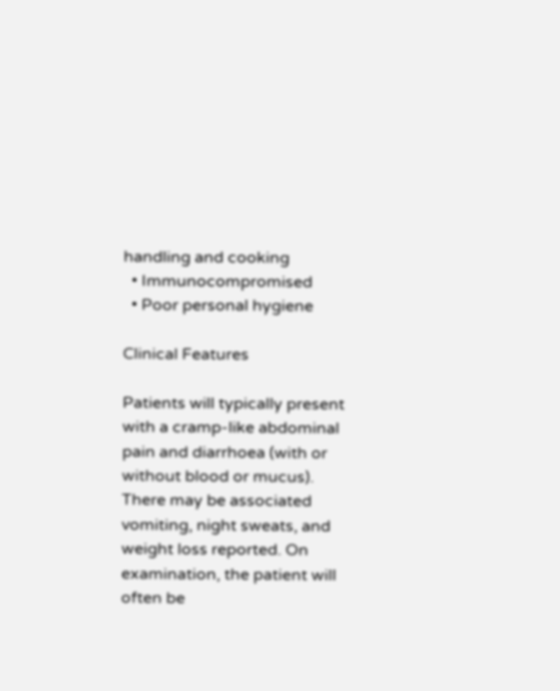handling and cooking
  • Immunocompromised
  • Poor personal hygiene

Clinical Features

Patients will typically present with a cramp-like abdominal pain and diarrhoea (with or without blood or mucus). There may be associated vomiting, night sweats, and weight loss reported. On examination, the patient will often be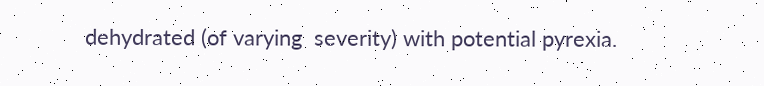dehydrated (of varying  severity) with potential pyrexia.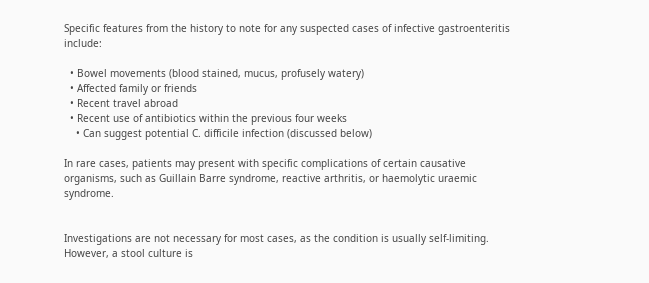Specific features from the history to note for any suspected cases of infective gastroenteritis include:

  • Bowel movements (blood stained, mucus, profusely watery)
  • Affected family or friends
  • Recent travel abroad
  • Recent use of antibiotics within the previous four weeks
    • Can suggest potential C. difficile infection (discussed below)

In rare cases, patients may present with specific complications of certain causative organisms, such as Guillain Barre syndrome, reactive arthritis, or haemolytic uraemic syndrome.


Investigations are not necessary for most cases, as the condition is usually self-limiting. However, a stool culture is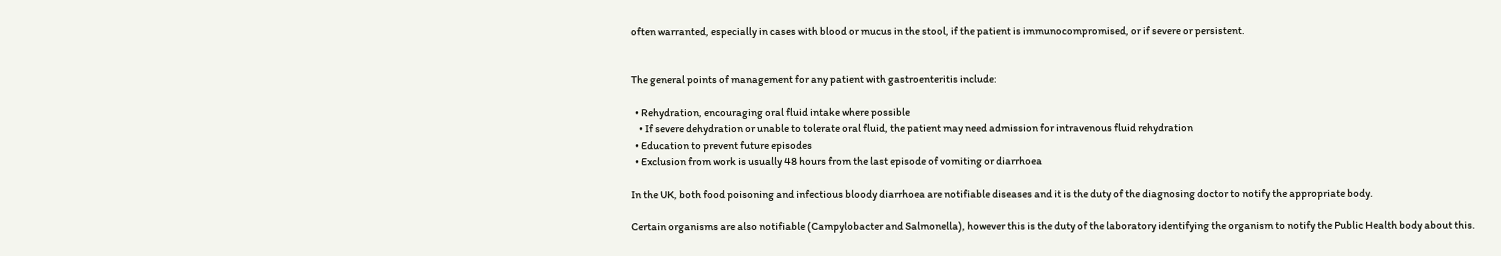often warranted, especially in cases with blood or mucus in the stool, if the patient is immunocompromised, or if severe or persistent.


The general points of management for any patient with gastroenteritis include:

  • Rehydration, encouraging oral fluid intake where possible
    • If severe dehydration or unable to tolerate oral fluid, the patient may need admission for intravenous fluid rehydration
  • Education to prevent future episodes
  • Exclusion from work is usually 48 hours from the last episode of vomiting or diarrhoea

In the UK, both food poisoning and infectious bloody diarrhoea are notifiable diseases and it is the duty of the diagnosing doctor to notify the appropriate body.

Certain organisms are also notifiable (Campylobacter and Salmonella), however this is the duty of the laboratory identifying the organism to notify the Public Health body about this.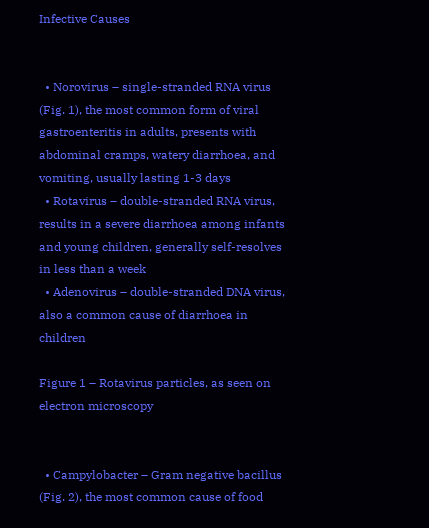Infective Causes


  • Norovirus – single-stranded RNA virus (Fig. 1), the most common form of viral gastroenteritis in adults, presents with abdominal cramps, watery diarrhoea, and vomiting, usually lasting 1-3 days
  • Rotavirus – double-stranded RNA virus, results in a severe diarrhoea among infants and young children, generally self-resolves in less than a week
  • Adenovirus – double-stranded DNA virus, also a common cause of diarrhoea in children

Figure 1 – Rotavirus particles, as seen on electron microscopy


  • Campylobacter – Gram negative bacillus (Fig. 2), the most common cause of food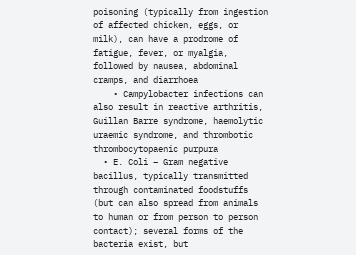poisoning (typically from ingestion of affected chicken, eggs, or milk), can have a prodrome of fatigue, fever, or myalgia, followed by nausea, abdominal cramps, and diarrhoea
    • Campylobacter infections can also result in reactive arthritis, Guillan Barre syndrome, haemolytic uraemic syndrome, and thrombotic thrombocytopaenic purpura
  • E. Coli – Gram negative bacillus, typically transmitted through contaminated foodstuffs (but can also spread from animals to human or from person to person contact); several forms of the bacteria exist, but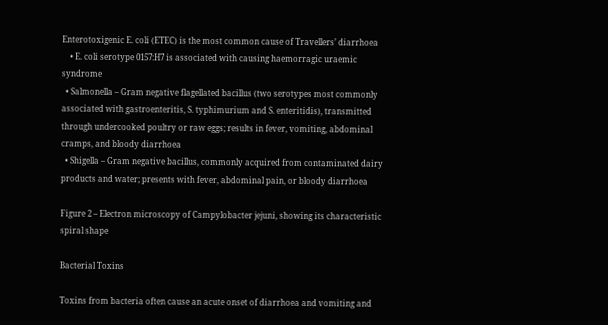Enterotoxigenic E. coli (ETEC) is the most common cause of Travellers’ diarrhoea
    • E. coli serotype 0157:H7 is associated with causing haemorragic uraemic syndrome
  • Salmonella – Gram negative flagellated bacillus (two serotypes most commonly associated with gastroenteritis, S. typhimurium and S. enteritidis), transmitted through undercooked poultry or raw eggs; results in fever, vomiting, abdominal cramps, and bloody diarrhoea
  • Shigella – Gram negative bacillus, commonly acquired from contaminated dairy products and water; presents with fever, abdominal pain, or bloody diarrhoea

Figure 2 – Electron microscopy of Campylobacter jejuni, showing its characteristic spiral shape

Bacterial Toxins

Toxins from bacteria often cause an acute onset of diarrhoea and vomiting and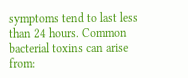symptoms tend to last less than 24 hours. Common bacterial toxins can arise from: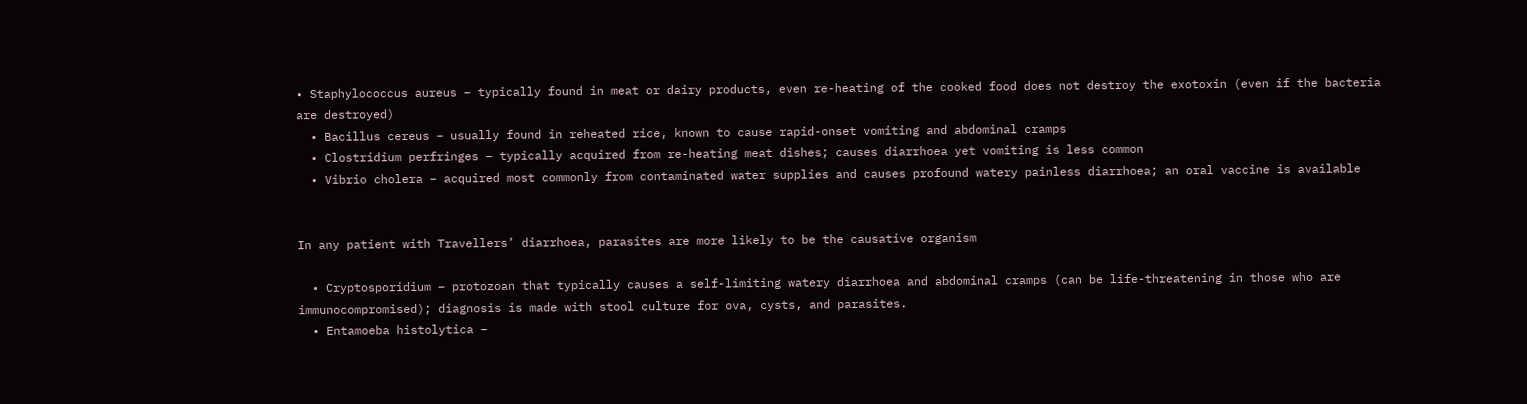• Staphylococcus aureus – typically found in meat or dairy products, even re-heating of the cooked food does not destroy the exotoxin (even if the bacteria are destroyed)
  • Bacillus cereus – usually found in reheated rice, known to cause rapid-onset vomiting and abdominal cramps
  • Clostridium perfringes – typically acquired from re-heating meat dishes; causes diarrhoea yet vomiting is less common
  • Vibrio cholera – acquired most commonly from contaminated water supplies and causes profound watery painless diarrhoea; an oral vaccine is available


In any patient with Travellers’ diarrhoea, parasites are more likely to be the causative organism

  • Cryptosporidium – protozoan that typically causes a self-limiting watery diarrhoea and abdominal cramps (can be life-threatening in those who are immunocompromised); diagnosis is made with stool culture for ova, cysts, and parasites.
  • Entamoeba histolytica –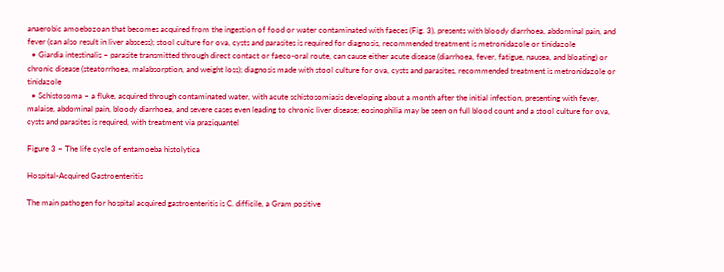anaerobic amoebozoan that becomes acquired from the ingestion of food or water contaminated with faeces (Fig. 3), presents with bloody diarrhoea, abdominal pain, and fever (can also result in liver abscess); stool culture for ova, cysts and parasites is required for diagnosis, recommended treatment is metronidazole or tinidazole
  • Giardia intestinalis – parasite transmitted through direct contact or faeco-oral route, can cause either acute disease (diarrhoea, fever, fatigue, nausea, and bloating) or chronic disease (steatorrhoea, malabsorption, and weight loss); diagnosis made with stool culture for ova, cysts and parasites, recommended treatment is metronidazole or tinidazole
  • Schistosoma – a fluke, acquired through contaminated water, with acute schistosomiasis developing about a month after the initial infection, presenting with fever, malaise, abdominal pain, bloody diarrhoea, and severe cases even leading to chronic liver disease; eosinophilia may be seen on full blood count and a stool culture for ova, cysts and parasites is required, with treatment via praziquantel

Figure 3 – The life cycle of entamoeba histolytica

Hospital-Acquired Gastroenteritis

The main pathogen for hospital acquired gastroenteritis is C. difficile, a Gram positive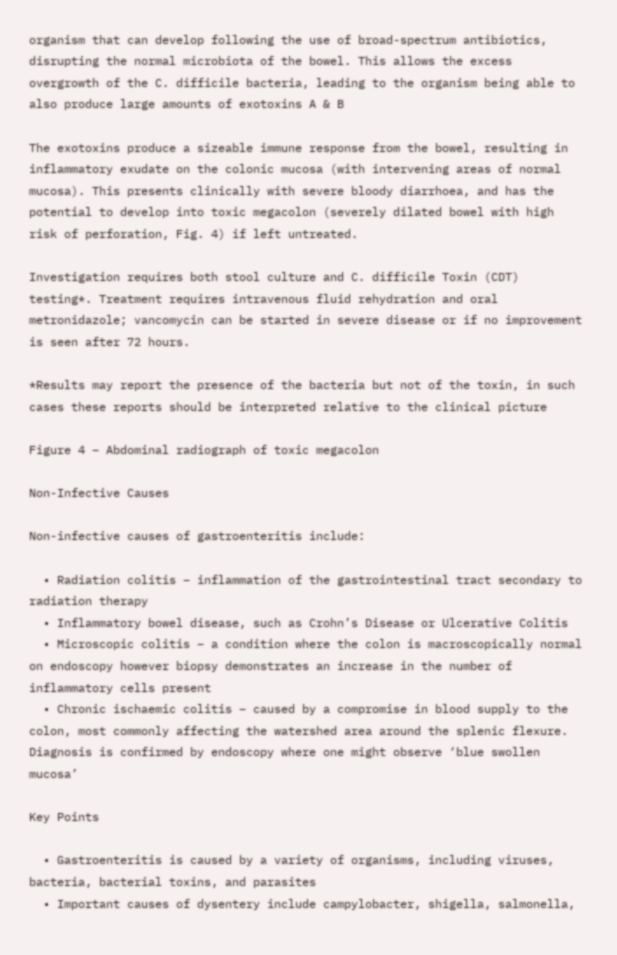organism that can develop following the use of broad-spectrum antibiotics, disrupting the normal microbiota of the bowel. This allows the excess overgrowth of the C. difficile bacteria, leading to the organism being able to also produce large amounts of exotoxins A & B

The exotoxins produce a sizeable immune response from the bowel, resulting in inflammatory exudate on the colonic mucosa (with intervening areas of normal mucosa). This presents clinically with severe bloody diarrhoea, and has the potential to develop into toxic megacolon (severely dilated bowel with high risk of perforation, Fig. 4) if left untreated.

Investigation requires both stool culture and C. difficile Toxin (CDT) testing*. Treatment requires intravenous fluid rehydration and oral metronidazole; vancomycin can be started in severe disease or if no improvement is seen after 72 hours.

*Results may report the presence of the bacteria but not of the toxin, in such cases these reports should be interpreted relative to the clinical picture

Figure 4 – Abdominal radiograph of toxic megacolon

Non-Infective Causes

Non-infective causes of gastroenteritis include:

  • Radiation colitis – inflammation of the gastrointestinal tract secondary to radiation therapy
  • Inflammatory bowel disease, such as Crohn’s Disease or Ulcerative Colitis
  • Microscopic colitis – a condition where the colon is macroscopically normal on endoscopy however biopsy demonstrates an increase in the number of inflammatory cells present
  • Chronic ischaemic colitis – caused by a compromise in blood supply to the colon, most commonly affecting the watershed area around the splenic flexure. Diagnosis is confirmed by endoscopy where one might observe ‘blue swollen mucosa’

Key Points

  • Gastroenteritis is caused by a variety of organisms, including viruses, bacteria, bacterial toxins, and parasites
  • Important causes of dysentery include campylobacter, shigella, salmonella,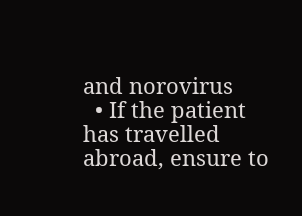and norovirus
  • If the patient has travelled abroad, ensure to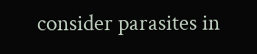consider parasites in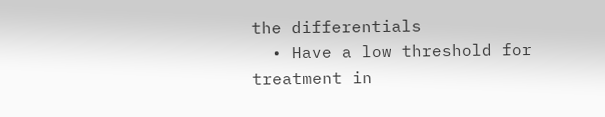the differentials
  • Have a low threshold for treatment in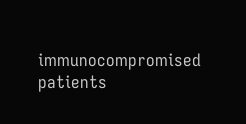immunocompromised patients